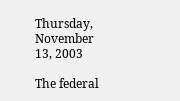Thursday, November 13, 2003

The federal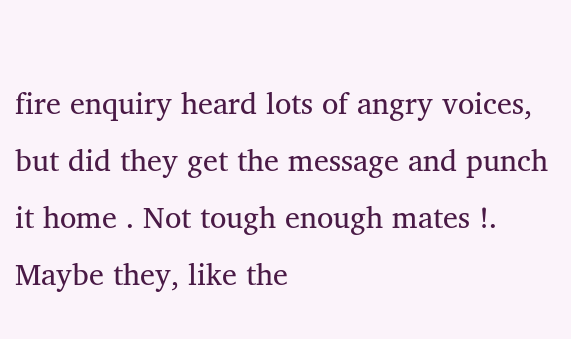fire enquiry heard lots of angry voices, but did they get the message and punch it home . Not tough enough mates !. Maybe they, like the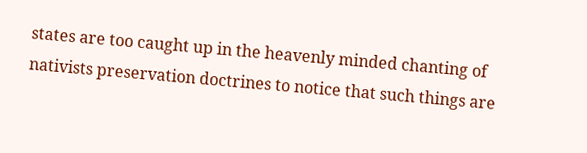states are too caught up in the heavenly minded chanting of nativists preservation doctrines to notice that such things are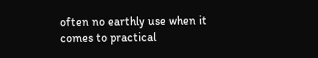often no earthly use when it comes to practical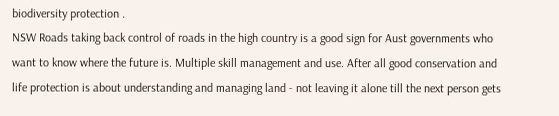biodiversity protection .
NSW Roads taking back control of roads in the high country is a good sign for Aust governments who want to know where the future is. Multiple skill management and use. After all good conservation and life protection is about understanding and managing land - not leaving it alone till the next person gets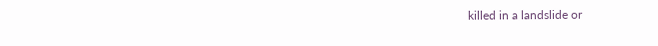killed in a landslide or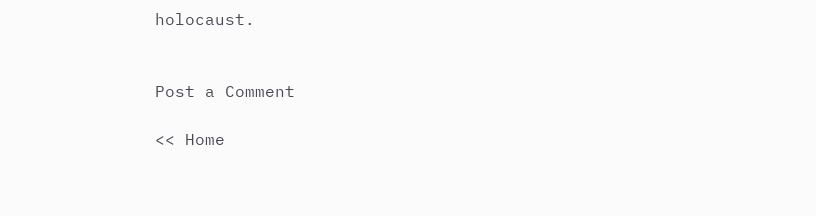holocaust.


Post a Comment

<< Home